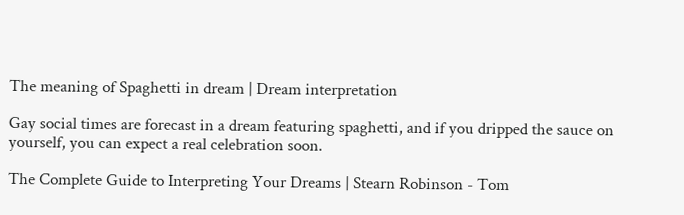The meaning of Spaghetti in dream | Dream interpretation

Gay social times are forecast in a dream featuring spaghetti, and if you dripped the sauce on yourself, you can expect a real celebration soon.

The Complete Guide to Interpreting Your Dreams | Stearn Robinson - Tom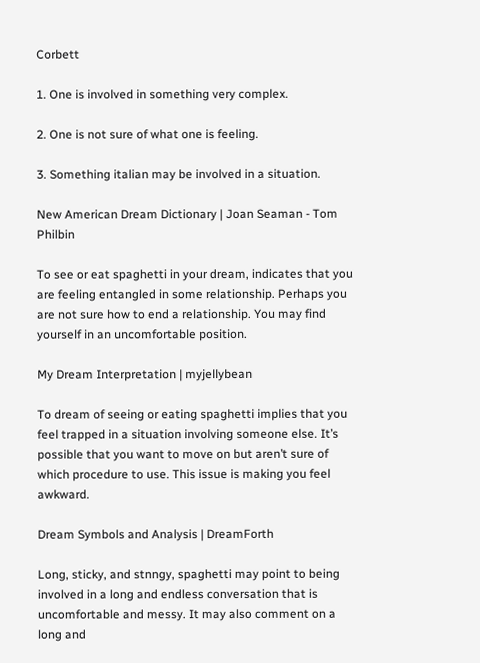Corbett

1. One is involved in something very complex.

2. One is not sure of what one is feeling.

3. Something italian may be involved in a situation.

New American Dream Dictionary | Joan Seaman - Tom Philbin

To see or eat spaghetti in your dream, indicates that you are feeling entangled in some relationship. Perhaps you are not sure how to end a relationship. You may find yourself in an uncomfortable position.

My Dream Interpretation | myjellybean

To dream of seeing or eating spaghetti implies that you feel trapped in a situation involving someone else. It’s possible that you want to move on but aren’t sure of which procedure to use. This issue is making you feel awkward.

Dream Symbols and Analysis | DreamForth

Long, sticky, and stnngy, spaghetti may point to being involved in a long and endless conversation that is uncomfortable and messy. It may also comment on a long and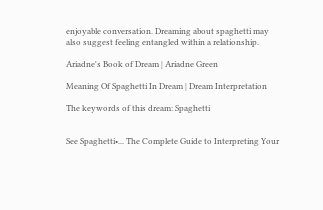enjoyable conversation. Dreaming about spaghetti may also suggest feeling entangled within a relationship.

Ariadne's Book of Dream | Ariadne Green

Meaning Of Spaghetti In Dream | Dream Interpretation

The keywords of this dream: Spaghetti


See Spaghetti•... The Complete Guide to Interpreting Your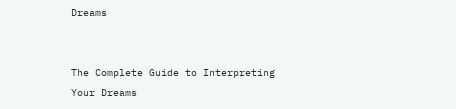Dreams


The Complete Guide to Interpreting Your Dreams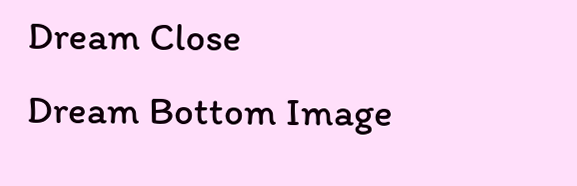Dream Close
Dream Bottom Image